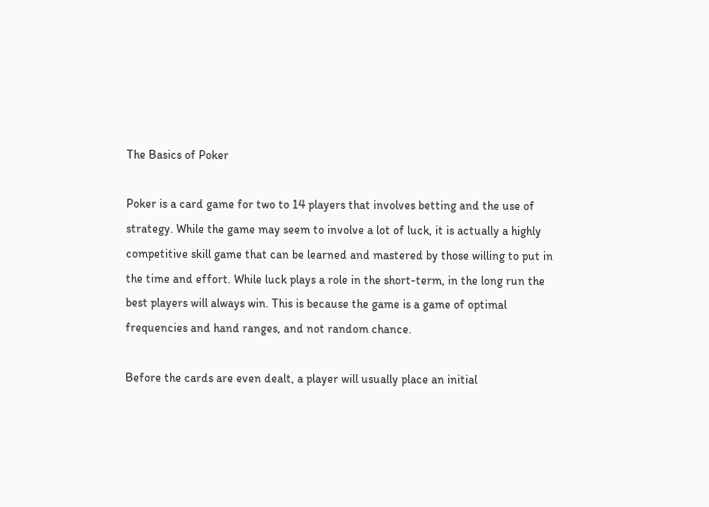The Basics of Poker

Poker is a card game for two to 14 players that involves betting and the use of strategy. While the game may seem to involve a lot of luck, it is actually a highly competitive skill game that can be learned and mastered by those willing to put in the time and effort. While luck plays a role in the short-term, in the long run the best players will always win. This is because the game is a game of optimal frequencies and hand ranges, and not random chance.

Before the cards are even dealt, a player will usually place an initial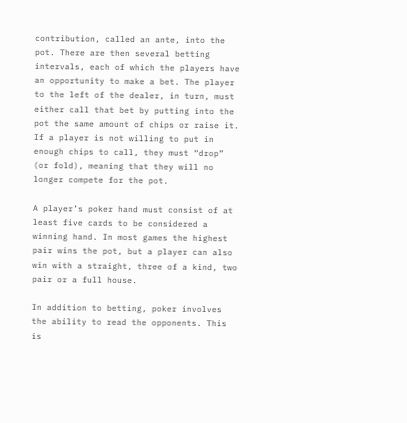contribution, called an ante, into the pot. There are then several betting intervals, each of which the players have an opportunity to make a bet. The player to the left of the dealer, in turn, must either call that bet by putting into the pot the same amount of chips or raise it. If a player is not willing to put in enough chips to call, they must “drop” (or fold), meaning that they will no longer compete for the pot.

A player’s poker hand must consist of at least five cards to be considered a winning hand. In most games the highest pair wins the pot, but a player can also win with a straight, three of a kind, two pair or a full house.

In addition to betting, poker involves the ability to read the opponents. This is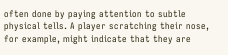often done by paying attention to subtle physical tells. A player scratching their nose, for example, might indicate that they are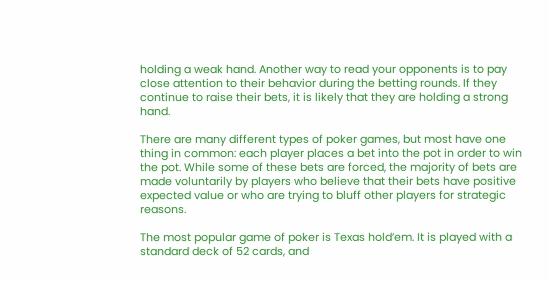holding a weak hand. Another way to read your opponents is to pay close attention to their behavior during the betting rounds. If they continue to raise their bets, it is likely that they are holding a strong hand.

There are many different types of poker games, but most have one thing in common: each player places a bet into the pot in order to win the pot. While some of these bets are forced, the majority of bets are made voluntarily by players who believe that their bets have positive expected value or who are trying to bluff other players for strategic reasons.

The most popular game of poker is Texas hold’em. It is played with a standard deck of 52 cards, and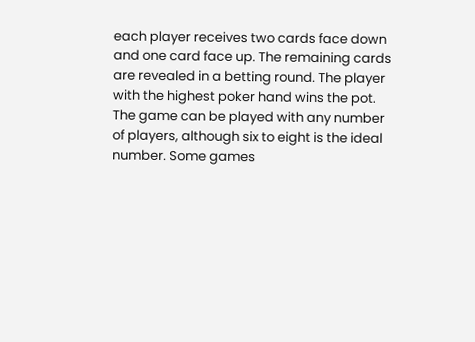each player receives two cards face down and one card face up. The remaining cards are revealed in a betting round. The player with the highest poker hand wins the pot. The game can be played with any number of players, although six to eight is the ideal number. Some games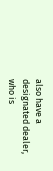also have a designated dealer, who is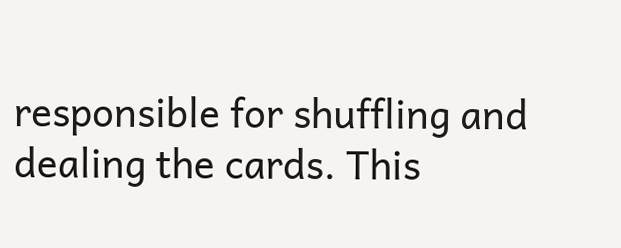responsible for shuffling and dealing the cards. This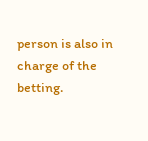person is also in charge of the betting.